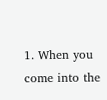1. When you come into the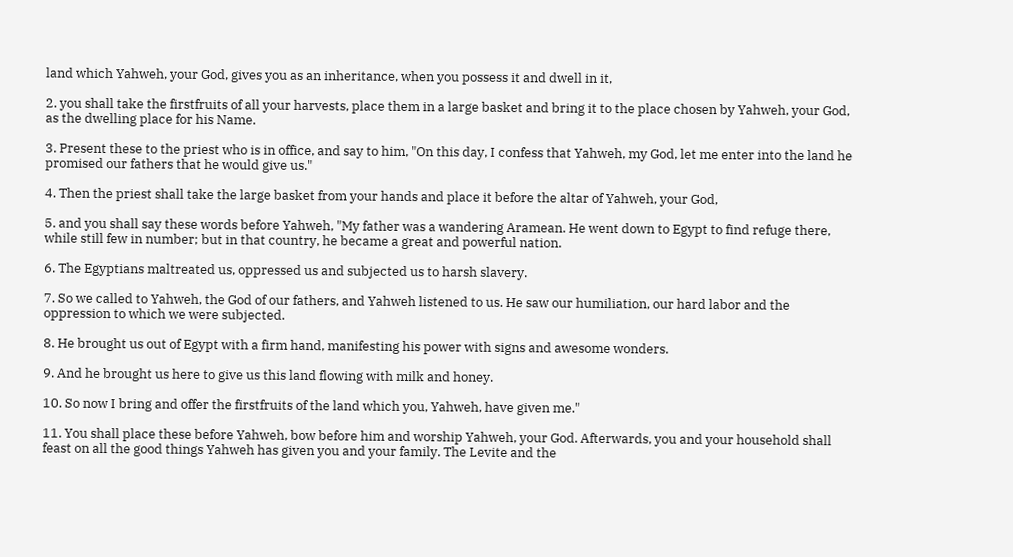land which Yahweh, your God, gives you as an inheritance, when you possess it and dwell in it,

2. you shall take the firstfruits of all your harvests, place them in a large basket and bring it to the place chosen by Yahweh, your God, as the dwelling place for his Name.

3. Present these to the priest who is in office, and say to him, "On this day, I confess that Yahweh, my God, let me enter into the land he promised our fathers that he would give us."

4. Then the priest shall take the large basket from your hands and place it before the altar of Yahweh, your God,

5. and you shall say these words before Yahweh, "My father was a wandering Aramean. He went down to Egypt to find refuge there, while still few in number; but in that country, he became a great and powerful nation.

6. The Egyptians maltreated us, oppressed us and subjected us to harsh slavery.

7. So we called to Yahweh, the God of our fathers, and Yahweh listened to us. He saw our humiliation, our hard labor and the oppression to which we were subjected.

8. He brought us out of Egypt with a firm hand, manifesting his power with signs and awesome wonders.

9. And he brought us here to give us this land flowing with milk and honey.

10. So now I bring and offer the firstfruits of the land which you, Yahweh, have given me."

11. You shall place these before Yahweh, bow before him and worship Yahweh, your God. Afterwards, you and your household shall feast on all the good things Yahweh has given you and your family. The Levite and the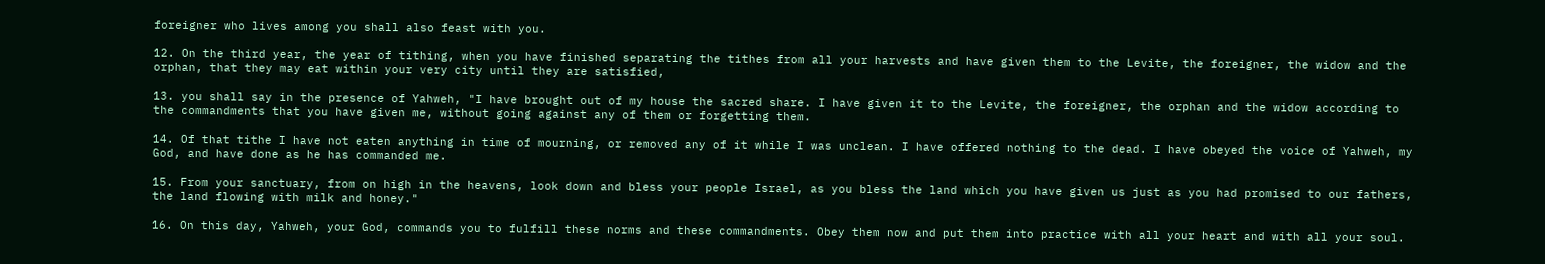foreigner who lives among you shall also feast with you.

12. On the third year, the year of tithing, when you have finished separating the tithes from all your harvests and have given them to the Levite, the foreigner, the widow and the orphan, that they may eat within your very city until they are satisfied,

13. you shall say in the presence of Yahweh, "I have brought out of my house the sacred share. I have given it to the Levite, the foreigner, the orphan and the widow according to the commandments that you have given me, without going against any of them or forgetting them.

14. Of that tithe I have not eaten anything in time of mourning, or removed any of it while I was unclean. I have offered nothing to the dead. I have obeyed the voice of Yahweh, my God, and have done as he has commanded me.

15. From your sanctuary, from on high in the heavens, look down and bless your people Israel, as you bless the land which you have given us just as you had promised to our fathers, the land flowing with milk and honey."

16. On this day, Yahweh, your God, commands you to fulfill these norms and these commandments. Obey them now and put them into practice with all your heart and with all your soul.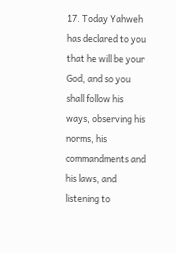17. Today Yahweh has declared to you that he will be your God, and so you shall follow his ways, observing his norms, his commandments and his laws, and listening to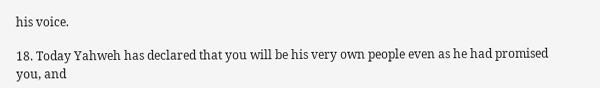his voice.

18. Today Yahweh has declared that you will be his very own people even as he had promised you, and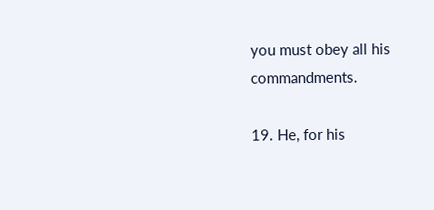you must obey all his commandments.

19. He, for his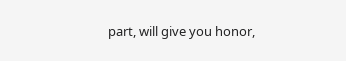part, will give you honor,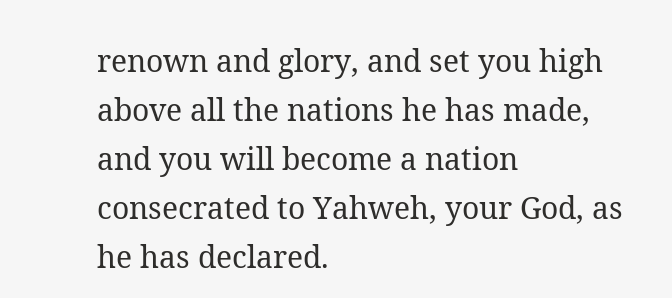renown and glory, and set you high above all the nations he has made, and you will become a nation consecrated to Yahweh, your God, as he has declared.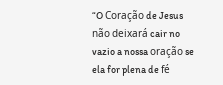“O Coração de Jesus não deixará cair no vazio a nossa oração se ela for plena de fé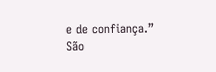e de confiança.” São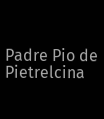Padre Pio de Pietrelcina